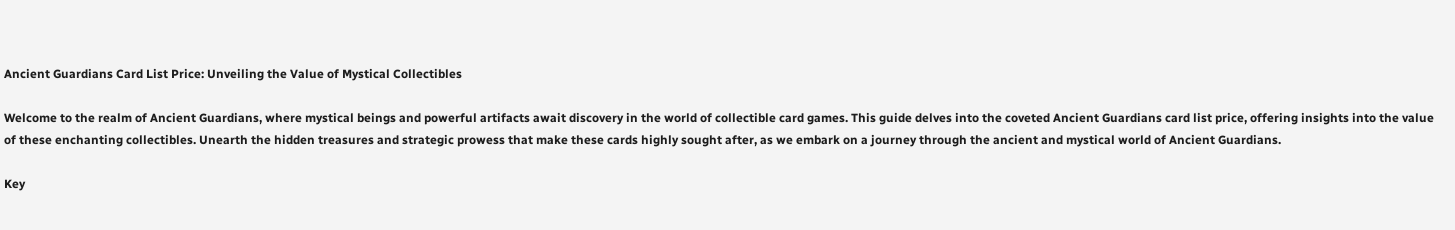Ancient Guardians Card List Price: Unveiling the Value of Mystical Collectibles

Welcome to the realm of Ancient Guardians, where mystical beings and powerful artifacts await discovery in the world of collectible card games. This guide delves into the coveted Ancient Guardians card list price, offering insights into the value of these enchanting collectibles. Unearth the hidden treasures and strategic prowess that make these cards highly sought after, as we embark on a journey through the ancient and mystical world of Ancient Guardians.

Key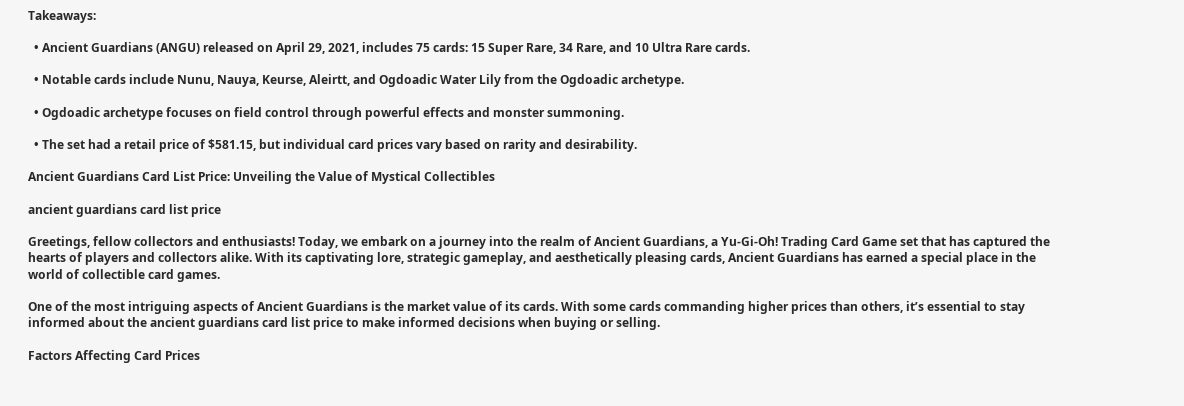Takeaways:

  • Ancient Guardians (ANGU) released on April 29, 2021, includes 75 cards: 15 Super Rare, 34 Rare, and 10 Ultra Rare cards.

  • Notable cards include Nunu, Nauya, Keurse, Aleirtt, and Ogdoadic Water Lily from the Ogdoadic archetype.

  • Ogdoadic archetype focuses on field control through powerful effects and monster summoning.

  • The set had a retail price of $581.15, but individual card prices vary based on rarity and desirability.

Ancient Guardians Card List Price: Unveiling the Value of Mystical Collectibles

ancient guardians card list price

Greetings, fellow collectors and enthusiasts! Today, we embark on a journey into the realm of Ancient Guardians, a Yu-Gi-Oh! Trading Card Game set that has captured the hearts of players and collectors alike. With its captivating lore, strategic gameplay, and aesthetically pleasing cards, Ancient Guardians has earned a special place in the world of collectible card games.

One of the most intriguing aspects of Ancient Guardians is the market value of its cards. With some cards commanding higher prices than others, it’s essential to stay informed about the ancient guardians card list price to make informed decisions when buying or selling.

Factors Affecting Card Prices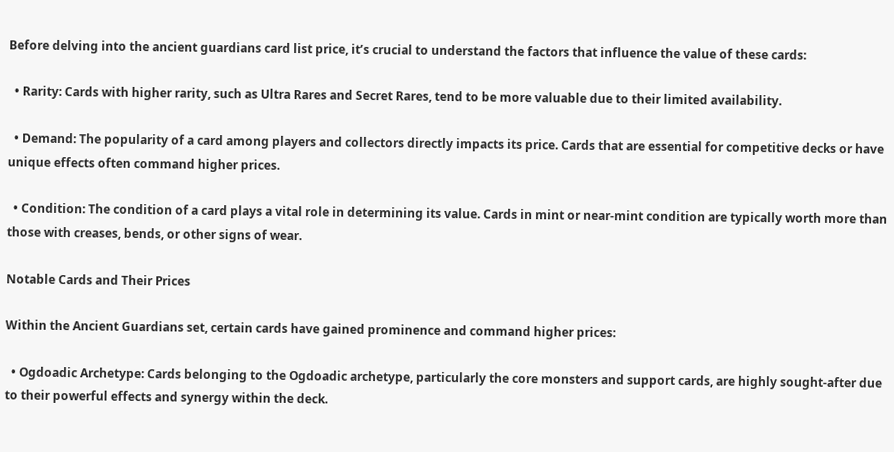Before delving into the ancient guardians card list price, it’s crucial to understand the factors that influence the value of these cards:

  • Rarity: Cards with higher rarity, such as Ultra Rares and Secret Rares, tend to be more valuable due to their limited availability.

  • Demand: The popularity of a card among players and collectors directly impacts its price. Cards that are essential for competitive decks or have unique effects often command higher prices.

  • Condition: The condition of a card plays a vital role in determining its value. Cards in mint or near-mint condition are typically worth more than those with creases, bends, or other signs of wear.

Notable Cards and Their Prices

Within the Ancient Guardians set, certain cards have gained prominence and command higher prices:

  • Ogdoadic Archetype: Cards belonging to the Ogdoadic archetype, particularly the core monsters and support cards, are highly sought-after due to their powerful effects and synergy within the deck.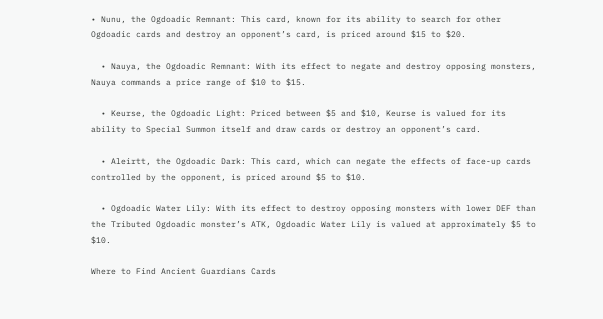• Nunu, the Ogdoadic Remnant: This card, known for its ability to search for other Ogdoadic cards and destroy an opponent’s card, is priced around $15 to $20.

  • Nauya, the Ogdoadic Remnant: With its effect to negate and destroy opposing monsters, Nauya commands a price range of $10 to $15.

  • Keurse, the Ogdoadic Light: Priced between $5 and $10, Keurse is valued for its ability to Special Summon itself and draw cards or destroy an opponent’s card.

  • Aleirtt, the Ogdoadic Dark: This card, which can negate the effects of face-up cards controlled by the opponent, is priced around $5 to $10.

  • Ogdoadic Water Lily: With its effect to destroy opposing monsters with lower DEF than the Tributed Ogdoadic monster’s ATK, Ogdoadic Water Lily is valued at approximately $5 to $10.

Where to Find Ancient Guardians Cards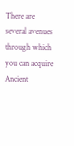There are several avenues through which you can acquire Ancient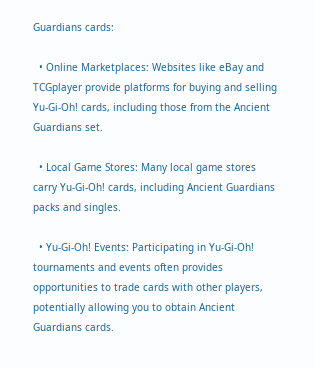Guardians cards:

  • Online Marketplaces: Websites like eBay and TCGplayer provide platforms for buying and selling Yu-Gi-Oh! cards, including those from the Ancient Guardians set.

  • Local Game Stores: Many local game stores carry Yu-Gi-Oh! cards, including Ancient Guardians packs and singles.

  • Yu-Gi-Oh! Events: Participating in Yu-Gi-Oh! tournaments and events often provides opportunities to trade cards with other players, potentially allowing you to obtain Ancient Guardians cards.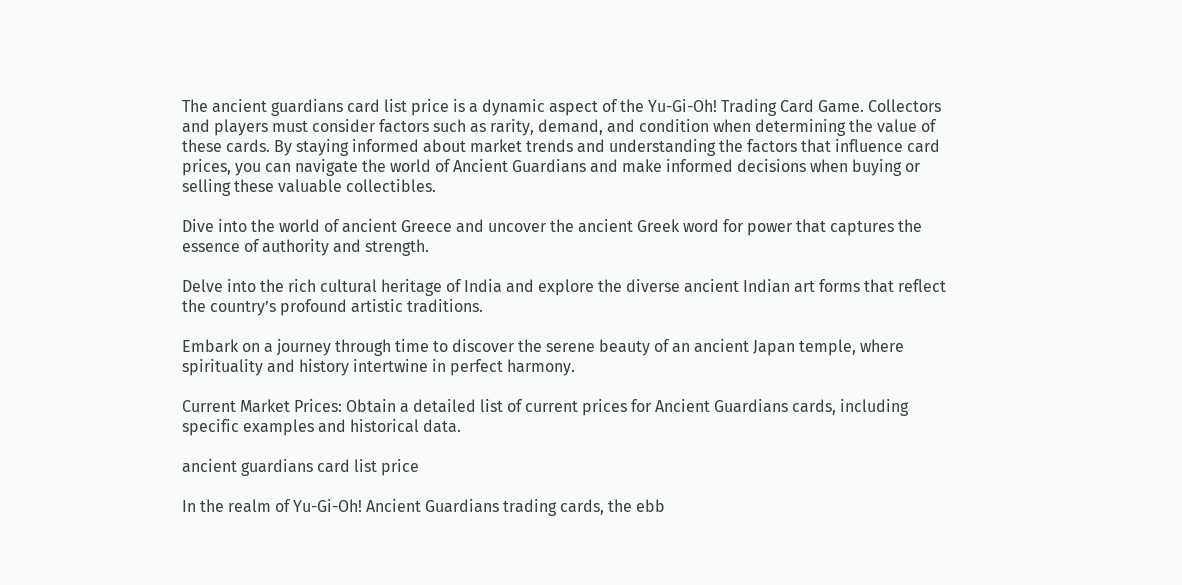The ancient guardians card list price is a dynamic aspect of the Yu-Gi-Oh! Trading Card Game. Collectors and players must consider factors such as rarity, demand, and condition when determining the value of these cards. By staying informed about market trends and understanding the factors that influence card prices, you can navigate the world of Ancient Guardians and make informed decisions when buying or selling these valuable collectibles.

Dive into the world of ancient Greece and uncover the ancient Greek word for power that captures the essence of authority and strength.

Delve into the rich cultural heritage of India and explore the diverse ancient Indian art forms that reflect the country’s profound artistic traditions.

Embark on a journey through time to discover the serene beauty of an ancient Japan temple, where spirituality and history intertwine in perfect harmony.

Current Market Prices: Obtain a detailed list of current prices for Ancient Guardians cards, including specific examples and historical data.

ancient guardians card list price

In the realm of Yu-Gi-Oh! Ancient Guardians trading cards, the ebb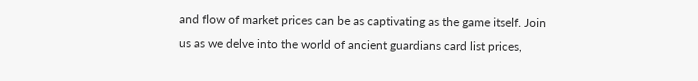and flow of market prices can be as captivating as the game itself. Join us as we delve into the world of ancient guardians card list prices,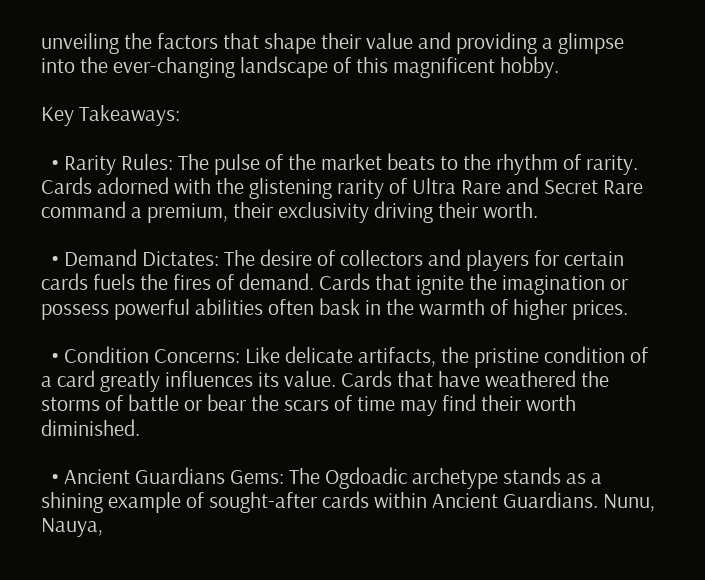unveiling the factors that shape their value and providing a glimpse into the ever-changing landscape of this magnificent hobby.

Key Takeaways:

  • Rarity Rules: The pulse of the market beats to the rhythm of rarity. Cards adorned with the glistening rarity of Ultra Rare and Secret Rare command a premium, their exclusivity driving their worth.

  • Demand Dictates: The desire of collectors and players for certain cards fuels the fires of demand. Cards that ignite the imagination or possess powerful abilities often bask in the warmth of higher prices.

  • Condition Concerns: Like delicate artifacts, the pristine condition of a card greatly influences its value. Cards that have weathered the storms of battle or bear the scars of time may find their worth diminished.

  • Ancient Guardians Gems: The Ogdoadic archetype stands as a shining example of sought-after cards within Ancient Guardians. Nunu, Nauya,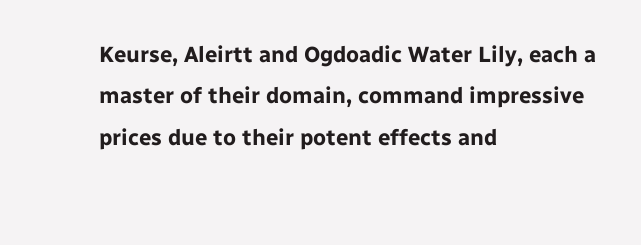Keurse, Aleirtt and Ogdoadic Water Lily, each a master of their domain, command impressive prices due to their potent effects and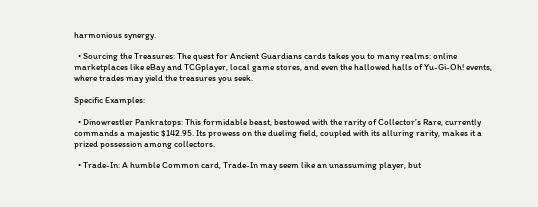harmonious synergy.

  • Sourcing the Treasures: The quest for Ancient Guardians cards takes you to many realms: online marketplaces like eBay and TCGplayer, local game stores, and even the hallowed halls of Yu-Gi-Oh! events, where trades may yield the treasures you seek.

Specific Examples:

  • Dinowrestler Pankratops: This formidable beast, bestowed with the rarity of Collector’s Rare, currently commands a majestic $142.95. Its prowess on the dueling field, coupled with its alluring rarity, makes it a prized possession among collectors.

  • Trade-In: A humble Common card, Trade-In may seem like an unassuming player, but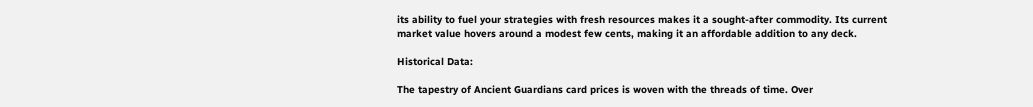its ability to fuel your strategies with fresh resources makes it a sought-after commodity. Its current market value hovers around a modest few cents, making it an affordable addition to any deck.

Historical Data:

The tapestry of Ancient Guardians card prices is woven with the threads of time. Over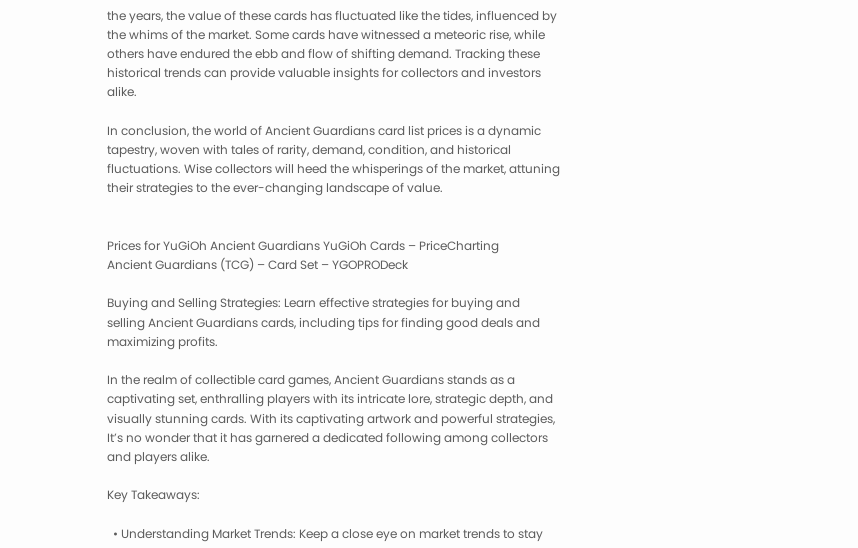the years, the value of these cards has fluctuated like the tides, influenced by the whims of the market. Some cards have witnessed a meteoric rise, while others have endured the ebb and flow of shifting demand. Tracking these historical trends can provide valuable insights for collectors and investors alike.

In conclusion, the world of Ancient Guardians card list prices is a dynamic tapestry, woven with tales of rarity, demand, condition, and historical fluctuations. Wise collectors will heed the whisperings of the market, attuning their strategies to the ever-changing landscape of value.


Prices for YuGiOh Ancient Guardians YuGiOh Cards – PriceCharting
Ancient Guardians (TCG) – Card Set – YGOPRODeck

Buying and Selling Strategies: Learn effective strategies for buying and selling Ancient Guardians cards, including tips for finding good deals and maximizing profits.

In the realm of collectible card games, Ancient Guardians stands as a captivating set, enthralling players with its intricate lore, strategic depth, and visually stunning cards. With its captivating artwork and powerful strategies, It’s no wonder that it has garnered a dedicated following among collectors and players alike.

Key Takeaways:

  • Understanding Market Trends: Keep a close eye on market trends to stay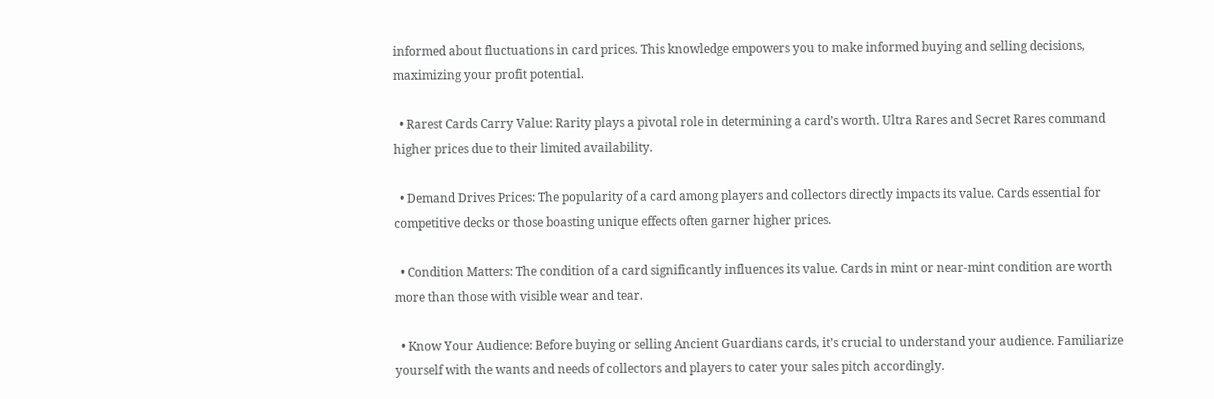informed about fluctuations in card prices. This knowledge empowers you to make informed buying and selling decisions, maximizing your profit potential.

  • Rarest Cards Carry Value: Rarity plays a pivotal role in determining a card’s worth. Ultra Rares and Secret Rares command higher prices due to their limited availability.

  • Demand Drives Prices: The popularity of a card among players and collectors directly impacts its value. Cards essential for competitive decks or those boasting unique effects often garner higher prices.

  • Condition Matters: The condition of a card significantly influences its value. Cards in mint or near-mint condition are worth more than those with visible wear and tear.

  • Know Your Audience: Before buying or selling Ancient Guardians cards, it’s crucial to understand your audience. Familiarize yourself with the wants and needs of collectors and players to cater your sales pitch accordingly.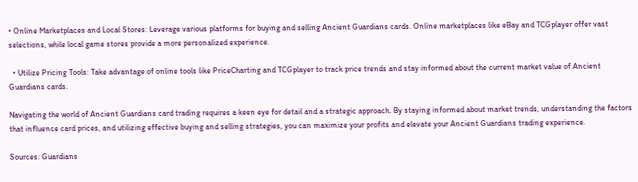• Online Marketplaces and Local Stores: Leverage various platforms for buying and selling Ancient Guardians cards. Online marketplaces like eBay and TCGplayer offer vast selections, while local game stores provide a more personalized experience.

  • Utilize Pricing Tools: Take advantage of online tools like PriceCharting and TCGplayer to track price trends and stay informed about the current market value of Ancient Guardians cards.

Navigating the world of Ancient Guardians card trading requires a keen eye for detail and a strategic approach. By staying informed about market trends, understanding the factors that influence card prices, and utilizing effective buying and selling strategies, you can maximize your profits and elevate your Ancient Guardians trading experience.

Sources: Guardians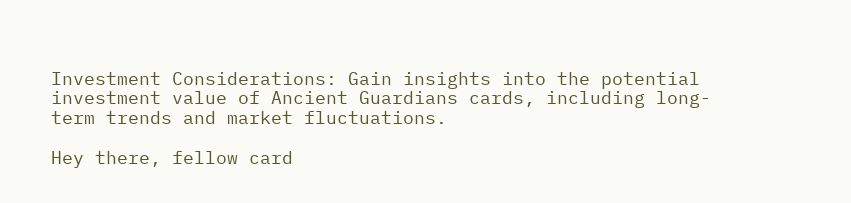Investment Considerations: Gain insights into the potential investment value of Ancient Guardians cards, including long-term trends and market fluctuations.

Hey there, fellow card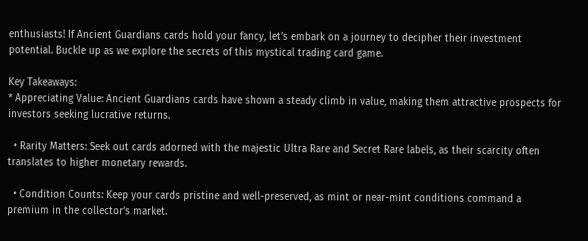enthusiasts! If Ancient Guardians cards hold your fancy, let’s embark on a journey to decipher their investment potential. Buckle up as we explore the secrets of this mystical trading card game.

Key Takeaways:
* Appreciating Value: Ancient Guardians cards have shown a steady climb in value, making them attractive prospects for investors seeking lucrative returns.

  • Rarity Matters: Seek out cards adorned with the majestic Ultra Rare and Secret Rare labels, as their scarcity often translates to higher monetary rewards.

  • Condition Counts: Keep your cards pristine and well-preserved, as mint or near-mint conditions command a premium in the collector’s market.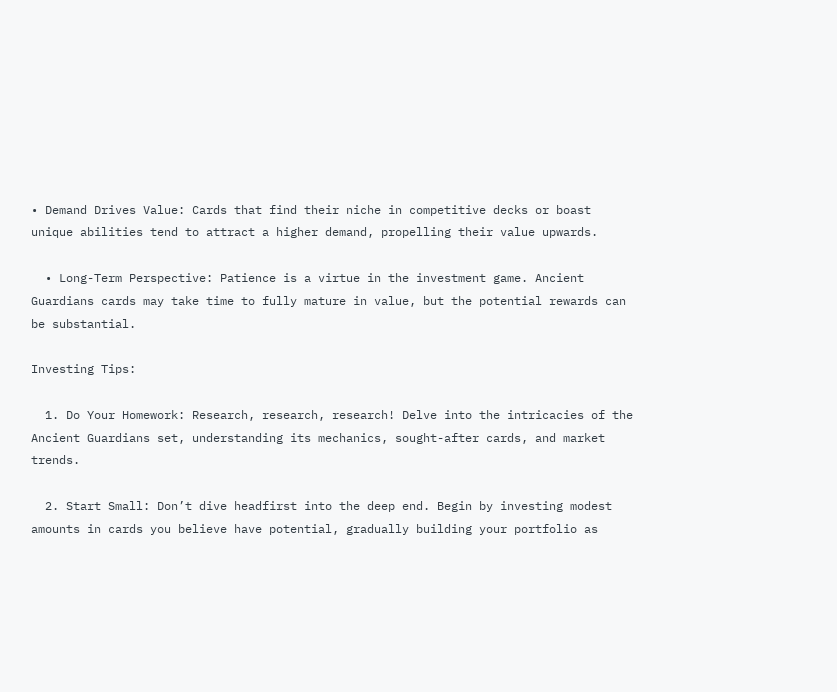• Demand Drives Value: Cards that find their niche in competitive decks or boast unique abilities tend to attract a higher demand, propelling their value upwards.

  • Long-Term Perspective: Patience is a virtue in the investment game. Ancient Guardians cards may take time to fully mature in value, but the potential rewards can be substantial.

Investing Tips:

  1. Do Your Homework: Research, research, research! Delve into the intricacies of the Ancient Guardians set, understanding its mechanics, sought-after cards, and market trends.

  2. Start Small: Don’t dive headfirst into the deep end. Begin by investing modest amounts in cards you believe have potential, gradually building your portfolio as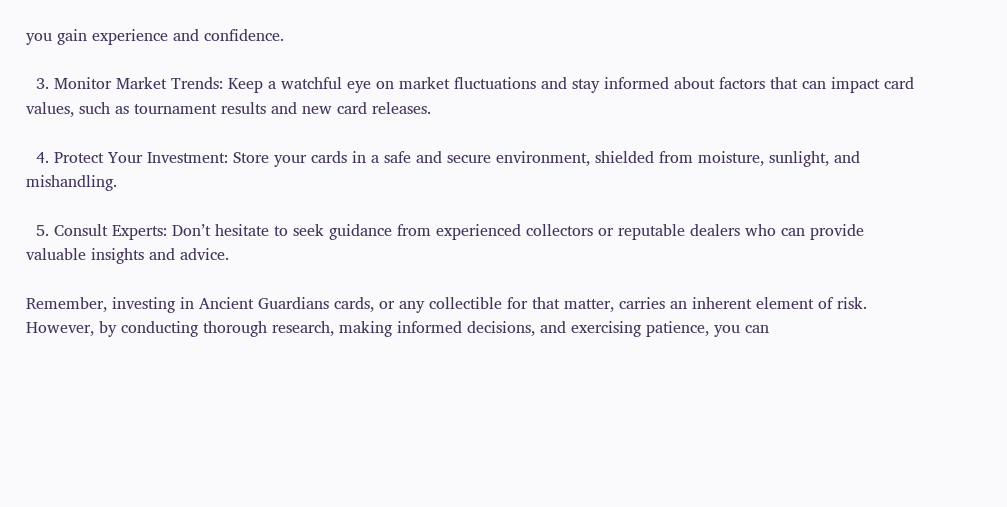you gain experience and confidence.

  3. Monitor Market Trends: Keep a watchful eye on market fluctuations and stay informed about factors that can impact card values, such as tournament results and new card releases.

  4. Protect Your Investment: Store your cards in a safe and secure environment, shielded from moisture, sunlight, and mishandling.

  5. Consult Experts: Don’t hesitate to seek guidance from experienced collectors or reputable dealers who can provide valuable insights and advice.

Remember, investing in Ancient Guardians cards, or any collectible for that matter, carries an inherent element of risk. However, by conducting thorough research, making informed decisions, and exercising patience, you can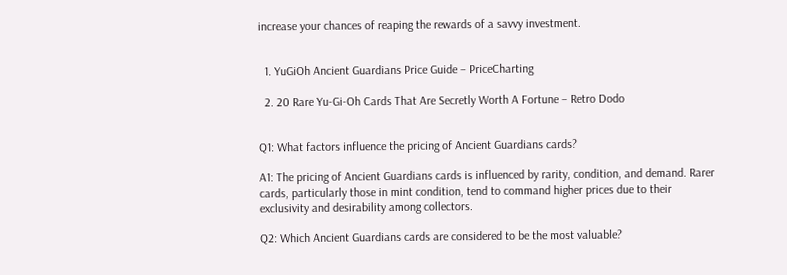increase your chances of reaping the rewards of a savvy investment.


  1. YuGiOh Ancient Guardians Price Guide – PriceCharting

  2. 20 Rare Yu-Gi-Oh Cards That Are Secretly Worth A Fortune – Retro Dodo


Q1: What factors influence the pricing of Ancient Guardians cards?

A1: The pricing of Ancient Guardians cards is influenced by rarity, condition, and demand. Rarer cards, particularly those in mint condition, tend to command higher prices due to their exclusivity and desirability among collectors.

Q2: Which Ancient Guardians cards are considered to be the most valuable?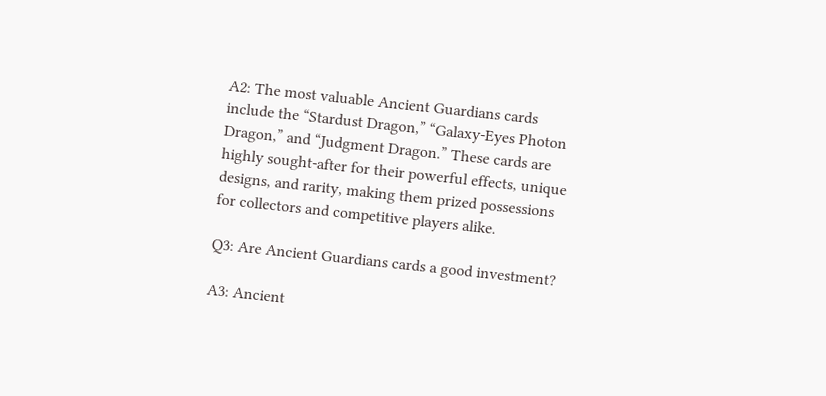A2: The most valuable Ancient Guardians cards include the “Stardust Dragon,” “Galaxy-Eyes Photon Dragon,” and “Judgment Dragon.” These cards are highly sought-after for their powerful effects, unique designs, and rarity, making them prized possessions for collectors and competitive players alike.

Q3: Are Ancient Guardians cards a good investment?

A3: Ancient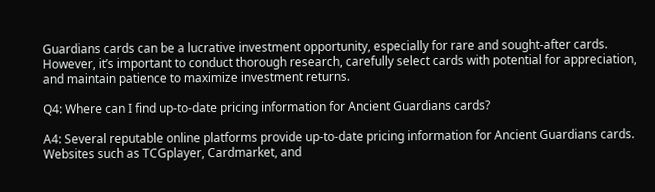Guardians cards can be a lucrative investment opportunity, especially for rare and sought-after cards. However, it’s important to conduct thorough research, carefully select cards with potential for appreciation, and maintain patience to maximize investment returns.

Q4: Where can I find up-to-date pricing information for Ancient Guardians cards?

A4: Several reputable online platforms provide up-to-date pricing information for Ancient Guardians cards. Websites such as TCGplayer, Cardmarket, and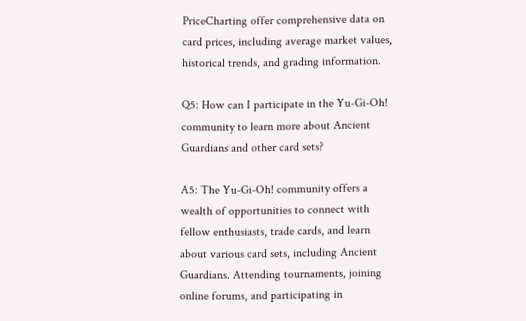PriceCharting offer comprehensive data on card prices, including average market values, historical trends, and grading information.

Q5: How can I participate in the Yu-Gi-Oh! community to learn more about Ancient Guardians and other card sets?

A5: The Yu-Gi-Oh! community offers a wealth of opportunities to connect with fellow enthusiasts, trade cards, and learn about various card sets, including Ancient Guardians. Attending tournaments, joining online forums, and participating in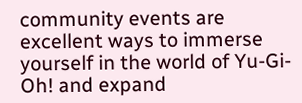community events are excellent ways to immerse yourself in the world of Yu-Gi-Oh! and expand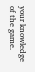your knowledge of the game.